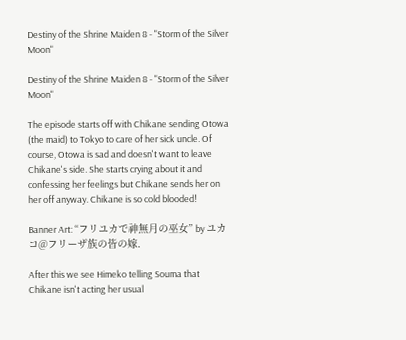Destiny of the Shrine Maiden 8 - "Storm of the Silver Moon"

Destiny of the Shrine Maiden 8 - "Storm of the Silver Moon"

The episode starts off with Chikane sending Otowa (the maid) to Tokyo to care of her sick uncle. Of course, Otowa is sad and doesn't want to leave Chikane's side. She starts crying about it and confessing her feelings but Chikane sends her on her off anyway. Chikane is so cold blooded!

Banner Art: “フリユカで神無月の巫女” by ユカコ@フリーザ族の皆の嫁.

After this we see Himeko telling Souma that Chikane isn't acting her usual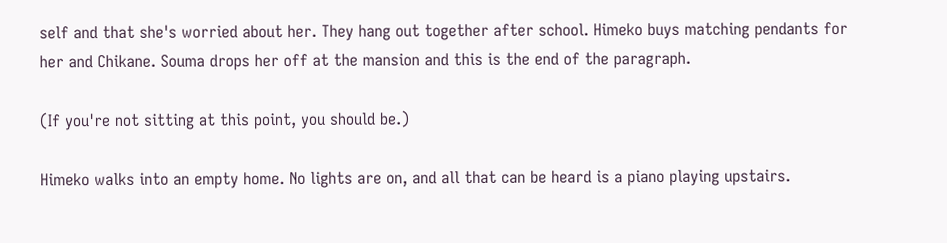self and that she's worried about her. They hang out together after school. Himeko buys matching pendants for her and Chikane. Souma drops her off at the mansion and this is the end of the paragraph.

(If you're not sitting at this point, you should be.)

Himeko walks into an empty home. No lights are on, and all that can be heard is a piano playing upstairs.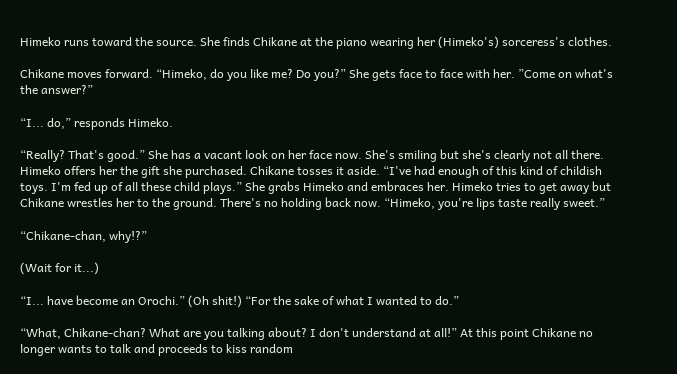Himeko runs toward the source. She finds Chikane at the piano wearing her (Himeko's) sorceress's clothes.

Chikane moves forward. “Himeko, do you like me? Do you?” She gets face to face with her. ”Come on what's the answer?”

“I... do,” responds Himeko.

“Really? That's good.” She has a vacant look on her face now. She's smiling but she's clearly not all there. Himeko offers her the gift she purchased. Chikane tosses it aside. “I've had enough of this kind of childish toys. I'm fed up of all these child plays.” She grabs Himeko and embraces her. Himeko tries to get away but Chikane wrestles her to the ground. There's no holding back now. “Himeko, you're lips taste really sweet.”

“Chikane-chan, why!?”

(Wait for it...)

“I... have become an Orochi.” (Oh shit!) “For the sake of what I wanted to do.”

“What, Chikane-chan? What are you talking about? I don't understand at all!” At this point Chikane no longer wants to talk and proceeds to kiss random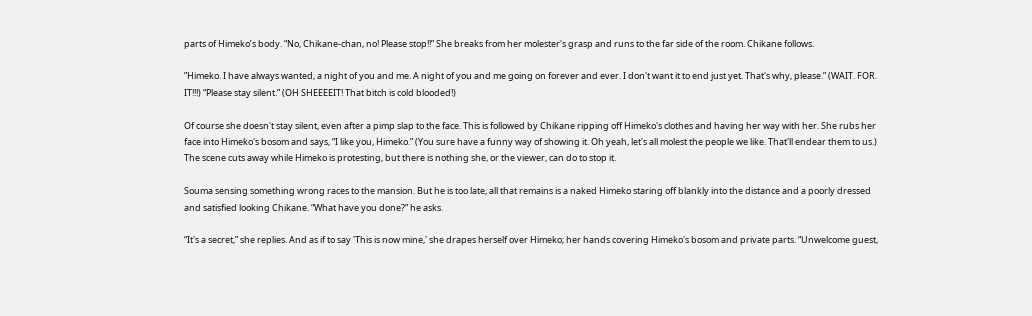parts of Himeko’s body. “No, Chikane-chan, no! Please stop!!” She breaks from her molester's grasp and runs to the far side of the room. Chikane follows.

”Himeko. I have always wanted, a night of you and me. A night of you and me going on forever and ever. I don't want it to end just yet. That's why, please.” (WAIT. FOR. IT!!!) “Please stay silent.” (OH SHEEEEIT! That bitch is cold blooded!)

Of course she doesn't stay silent, even after a pimp slap to the face. This is followed by Chikane ripping off Himeko's clothes and having her way with her. She rubs her face into Himeko's bosom and says, “I like you, Himeko.” (You sure have a funny way of showing it. Oh yeah, let's all molest the people we like. That'll endear them to us.) The scene cuts away while Himeko is protesting, but there is nothing she, or the viewer, can do to stop it.

Souma sensing something wrong races to the mansion. But he is too late, all that remains is a naked Himeko staring off blankly into the distance and a poorly dressed and satisfied looking Chikane. “What have you done?” he asks.

“It's a secret,” she replies. And as if to say 'This is now mine,' she drapes herself over Himeko; her hands covering Himeko's bosom and private parts. “Unwelcome guest,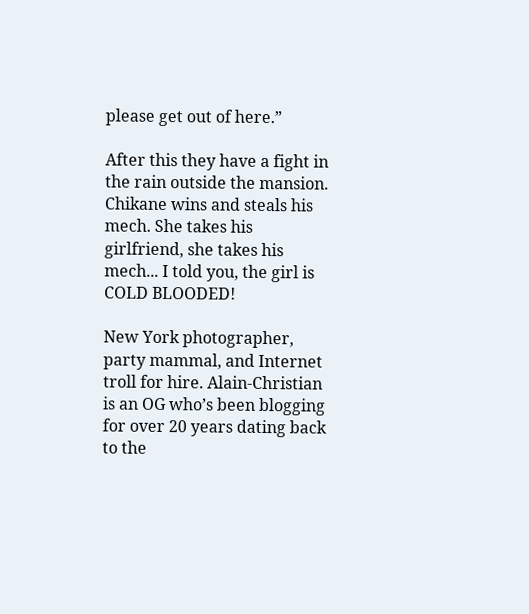please get out of here.”

After this they have a fight in the rain outside the mansion. Chikane wins and steals his mech. She takes his girlfriend, she takes his mech... I told you, the girl is COLD BLOODED!

New York photographer, party mammal, and Internet troll for hire. Alain-Christian is an OG who’s been blogging for over 20 years dating back to the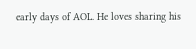early days of AOL. He loves sharing his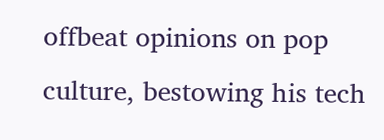offbeat opinions on pop culture, bestowing his tech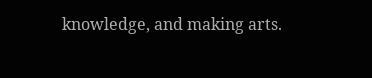knowledge, and making arts.